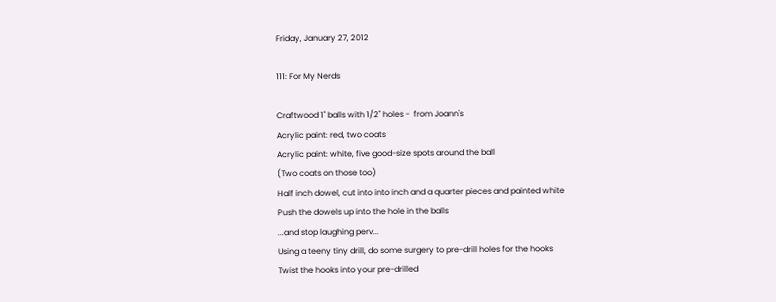Friday, January 27, 2012

111: For My Nerds

Craftwood 1" balls with 1/2" holes -  from Joann's
Acrylic paint: red, two coats
Acrylic paint: white, five good-size spots around the ball
(Two coats on those too)
Half inch dowel, cut into into inch and a quarter pieces and painted white
Push the dowels up into the hole in the balls
...and stop laughing perv...
Using a teeny tiny drill, do some surgery to pre-drill holes for the hooks
Twist the hooks into your pre-drilled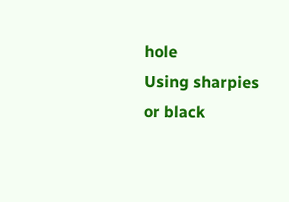hole
Using sharpies or black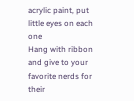acrylic paint, put little eyes on each one
Hang with ribbon and give to your favorite nerds for their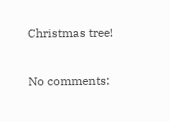Christmas tree!

No comments: